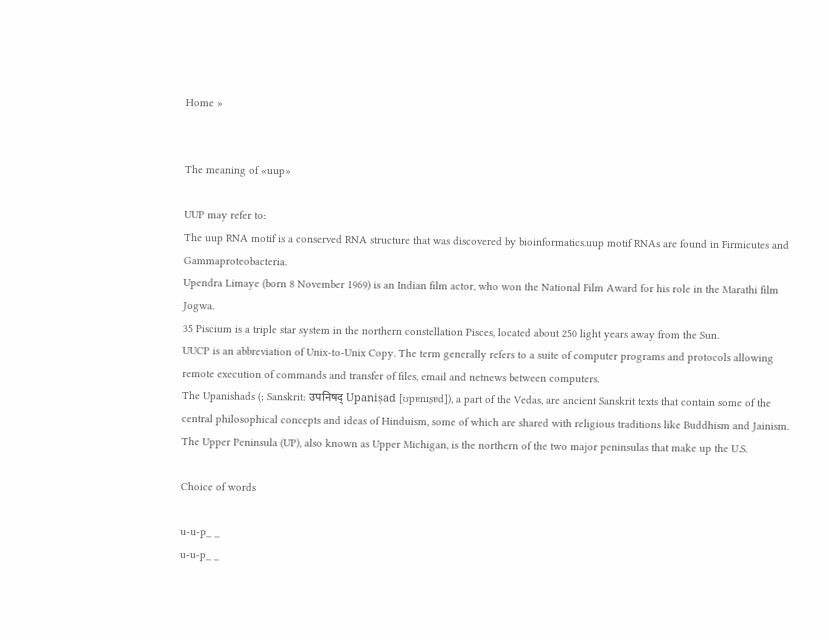Home »


The meaning of «uup»

UUP may refer to:
The uup RNA motif is a conserved RNA structure that was discovered by bioinformatics.uup motif RNAs are found in Firmicutes and Gammaproteobacteria.
Upendra Limaye (born 8 November 1969) is an Indian film actor, who won the National Film Award for his role in the Marathi film Jogwa.
35 Piscium is a triple star system in the northern constellation Pisces, located about 250 light years away from the Sun.
UUCP is an abbreviation of Unix-to-Unix Copy. The term generally refers to a suite of computer programs and protocols allowing remote execution of commands and transfer of files, email and netnews between computers.
The Upanishads (; Sanskrit: उपनिषद् Upaniṣad [ʊpɐnɪʂɐd]), a part of the Vedas, are ancient Sanskrit texts that contain some of the central philosophical concepts and ideas of Hinduism, some of which are shared with religious traditions like Buddhism and Jainism.
The Upper Peninsula (UP), also known as Upper Michigan, is the northern of the two major peninsulas that make up the U.S.

Choice of words

u-u-p_ _
u-u-p_ _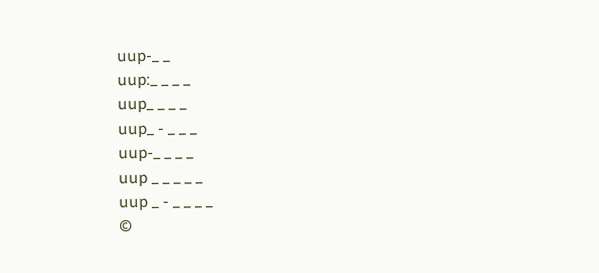uup-_ _
uup:_ _ _ _
uup_ _ _ _
uup_ - _ _ _
uup-_ _ _ _
uup _ _ _ _ _
uup _ - _ _ _ _
©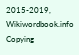2015-2019, Wikiwordbook.info
Copying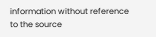information without reference to the source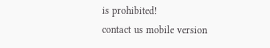is prohibited!
contact us mobile version